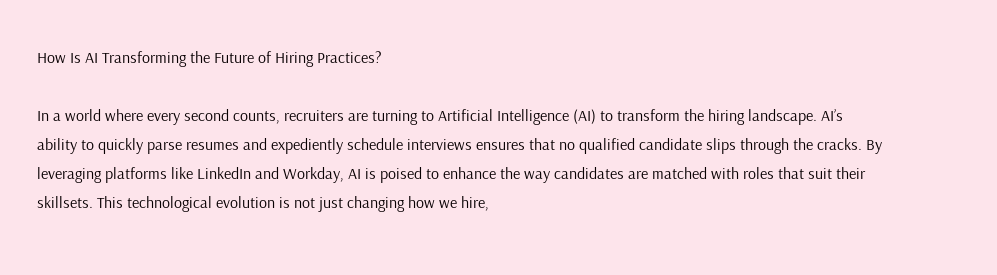How Is AI Transforming the Future of Hiring Practices?

In a world where every second counts, recruiters are turning to Artificial Intelligence (AI) to transform the hiring landscape. AI’s ability to quickly parse resumes and expediently schedule interviews ensures that no qualified candidate slips through the cracks. By leveraging platforms like LinkedIn and Workday, AI is poised to enhance the way candidates are matched with roles that suit their skillsets. This technological evolution is not just changing how we hire,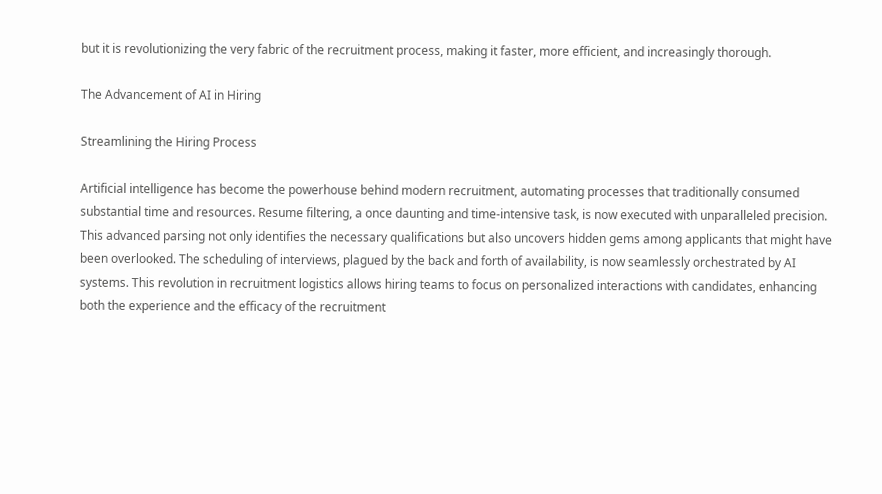but it is revolutionizing the very fabric of the recruitment process, making it faster, more efficient, and increasingly thorough.

The Advancement of AI in Hiring

Streamlining the Hiring Process

Artificial intelligence has become the powerhouse behind modern recruitment, automating processes that traditionally consumed substantial time and resources. Resume filtering, a once daunting and time-intensive task, is now executed with unparalleled precision. This advanced parsing not only identifies the necessary qualifications but also uncovers hidden gems among applicants that might have been overlooked. The scheduling of interviews, plagued by the back and forth of availability, is now seamlessly orchestrated by AI systems. This revolution in recruitment logistics allows hiring teams to focus on personalized interactions with candidates, enhancing both the experience and the efficacy of the recruitment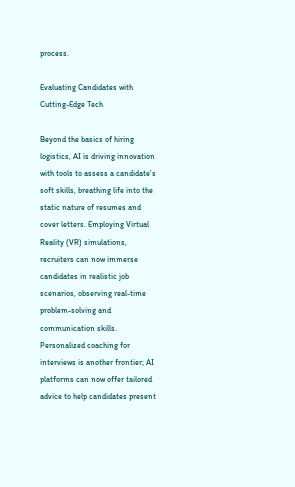process.

Evaluating Candidates with Cutting-Edge Tech

Beyond the basics of hiring logistics, AI is driving innovation with tools to assess a candidate’s soft skills, breathing life into the static nature of resumes and cover letters. Employing Virtual Reality (VR) simulations, recruiters can now immerse candidates in realistic job scenarios, observing real-time problem-solving and communication skills. Personalized coaching for interviews is another frontier; AI platforms can now offer tailored advice to help candidates present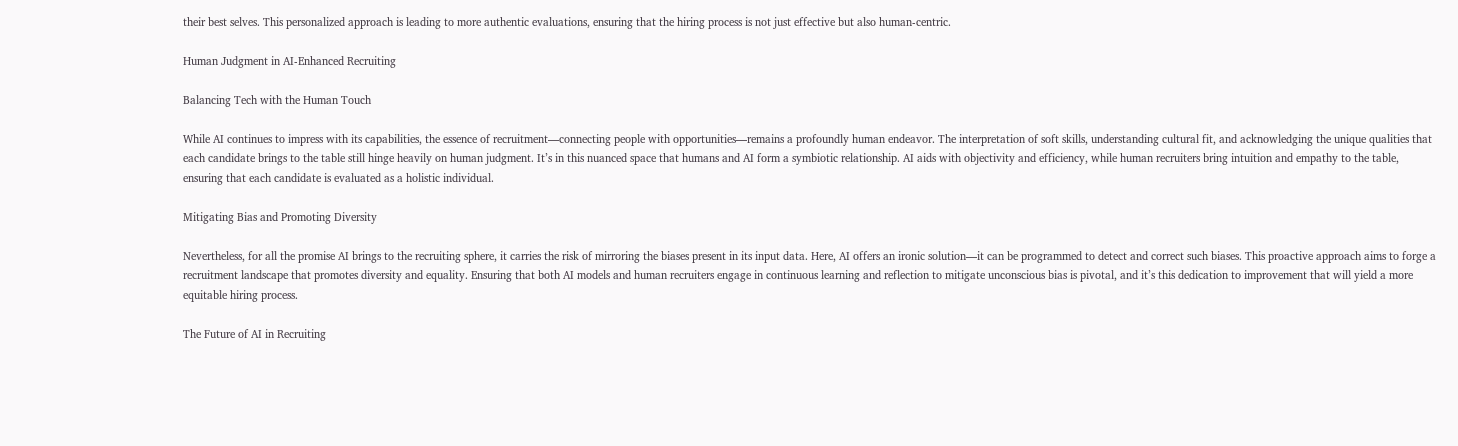their best selves. This personalized approach is leading to more authentic evaluations, ensuring that the hiring process is not just effective but also human-centric.

Human Judgment in AI-Enhanced Recruiting

Balancing Tech with the Human Touch

While AI continues to impress with its capabilities, the essence of recruitment—connecting people with opportunities—remains a profoundly human endeavor. The interpretation of soft skills, understanding cultural fit, and acknowledging the unique qualities that each candidate brings to the table still hinge heavily on human judgment. It’s in this nuanced space that humans and AI form a symbiotic relationship. AI aids with objectivity and efficiency, while human recruiters bring intuition and empathy to the table, ensuring that each candidate is evaluated as a holistic individual.

Mitigating Bias and Promoting Diversity

Nevertheless, for all the promise AI brings to the recruiting sphere, it carries the risk of mirroring the biases present in its input data. Here, AI offers an ironic solution—it can be programmed to detect and correct such biases. This proactive approach aims to forge a recruitment landscape that promotes diversity and equality. Ensuring that both AI models and human recruiters engage in continuous learning and reflection to mitigate unconscious bias is pivotal, and it’s this dedication to improvement that will yield a more equitable hiring process.

The Future of AI in Recruiting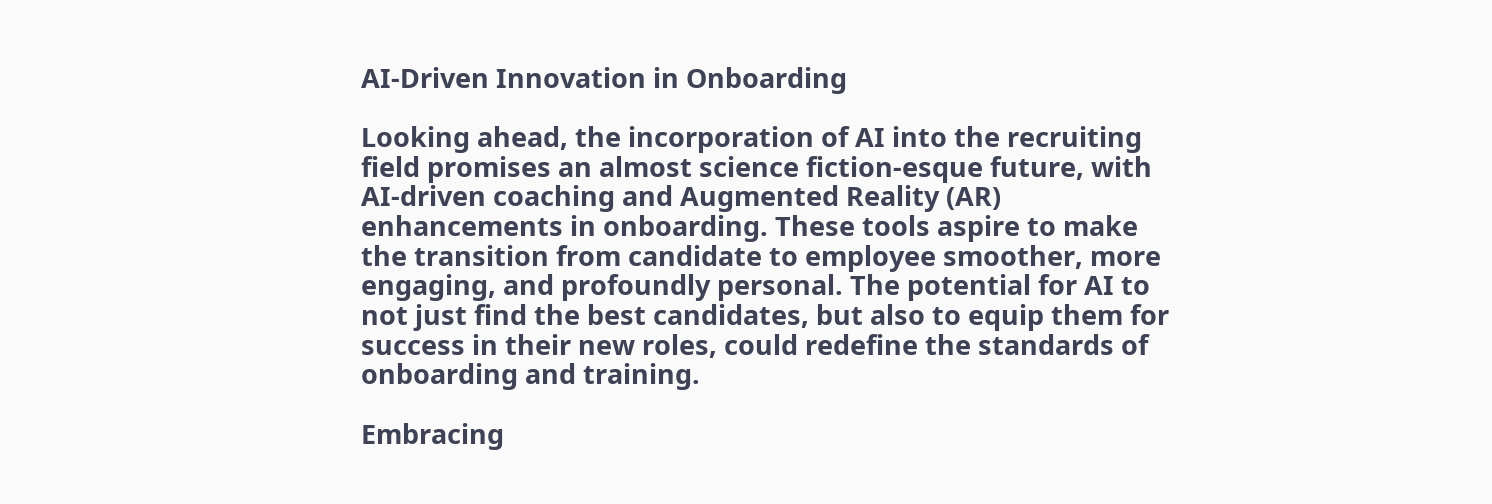AI-Driven Innovation in Onboarding

Looking ahead, the incorporation of AI into the recruiting field promises an almost science fiction-esque future, with AI-driven coaching and Augmented Reality (AR) enhancements in onboarding. These tools aspire to make the transition from candidate to employee smoother, more engaging, and profoundly personal. The potential for AI to not just find the best candidates, but also to equip them for success in their new roles, could redefine the standards of onboarding and training.

Embracing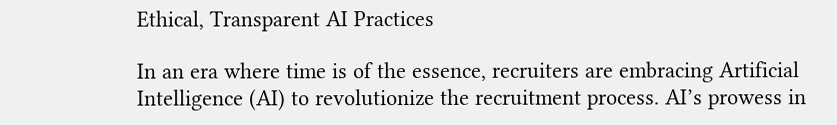Ethical, Transparent AI Practices

In an era where time is of the essence, recruiters are embracing Artificial Intelligence (AI) to revolutionize the recruitment process. AI’s prowess in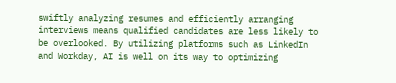swiftly analyzing resumes and efficiently arranging interviews means qualified candidates are less likely to be overlooked. By utilizing platforms such as LinkedIn and Workday, AI is well on its way to optimizing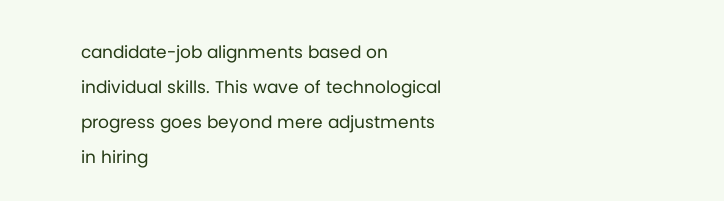candidate-job alignments based on individual skills. This wave of technological progress goes beyond mere adjustments in hiring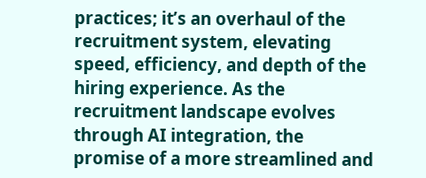practices; it’s an overhaul of the recruitment system, elevating speed, efficiency, and depth of the hiring experience. As the recruitment landscape evolves through AI integration, the promise of a more streamlined and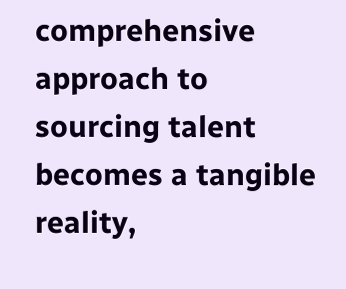comprehensive approach to sourcing talent becomes a tangible reality,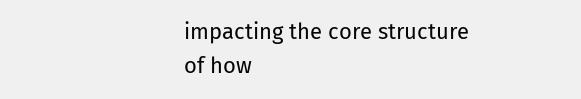impacting the core structure of how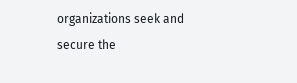organizations seek and secure the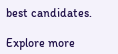best candidates.

Explore more